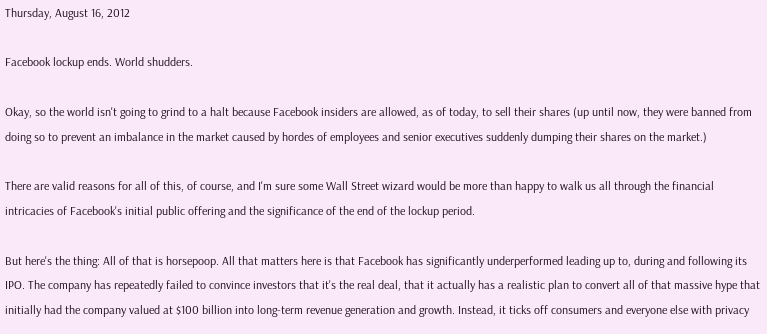Thursday, August 16, 2012

Facebook lockup ends. World shudders.

Okay, so the world isn't going to grind to a halt because Facebook insiders are allowed, as of today, to sell their shares (up until now, they were banned from doing so to prevent an imbalance in the market caused by hordes of employees and senior executives suddenly dumping their shares on the market.)

There are valid reasons for all of this, of course, and I'm sure some Wall Street wizard would be more than happy to walk us all through the financial intricacies of Facebook's initial public offering and the significance of the end of the lockup period.

But here's the thing: All of that is horsepoop. All that matters here is that Facebook has significantly underperformed leading up to, during and following its IPO. The company has repeatedly failed to convince investors that it's the real deal, that it actually has a realistic plan to convert all of that massive hype that initially had the company valued at $100 billion into long-term revenue generation and growth. Instead, it ticks off consumers and everyone else with privacy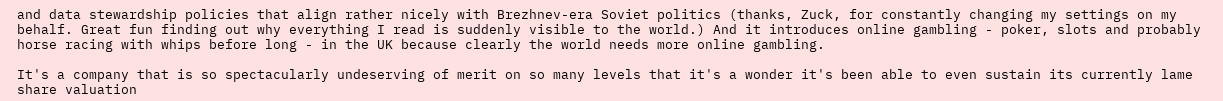and data stewardship policies that align rather nicely with Brezhnev-era Soviet politics (thanks, Zuck, for constantly changing my settings on my behalf. Great fun finding out why everything I read is suddenly visible to the world.) And it introduces online gambling - poker, slots and probably horse racing with whips before long - in the UK because clearly the world needs more online gambling.

It's a company that is so spectacularly undeserving of merit on so many levels that it's a wonder it's been able to even sustain its currently lame share valuation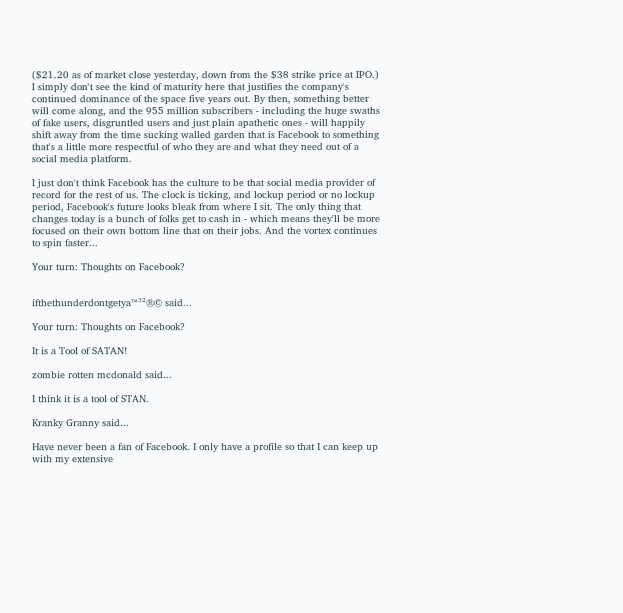($21.20 as of market close yesterday, down from the $38 strike price at IPO.) I simply don't see the kind of maturity here that justifies the company's continued dominance of the space five years out. By then, something better will come along, and the 955 million subscribers - including the huge swaths of fake users, disgruntled users and just plain apathetic ones - will happily shift away from the time sucking walled garden that is Facebook to something that's a little more respectful of who they are and what they need out of a social media platform.

I just don't think Facebook has the culture to be that social media provider of record for the rest of us. The clock is ticking, and lockup period or no lockup period, Facebook's future looks bleak from where I sit. The only thing that changes today is a bunch of folks get to cash in - which means they'll be more focused on their own bottom line that on their jobs. And the vortex continues to spin faster...

Your turn: Thoughts on Facebook?


ifthethunderdontgetya™³²®© said...

Your turn: Thoughts on Facebook?

It is a Tool of SATAN!

zombie rotten mcdonald said...

I think it is a tool of STAN.

Kranky Granny said...

Have never been a fan of Facebook. I only have a profile so that I can keep up with my extensive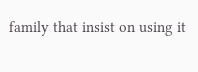family that insist on using it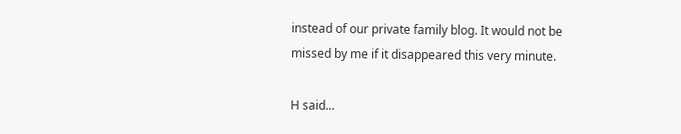instead of our private family blog. It would not be missed by me if it disappeared this very minute.

H said...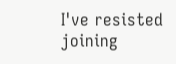I've resisted joining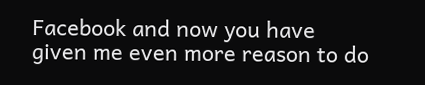Facebook and now you have given me even more reason to do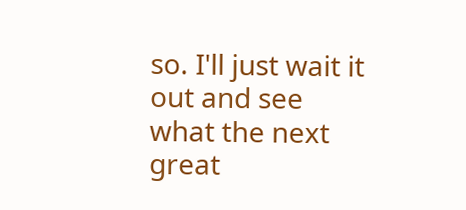so. I'll just wait it out and see what the next great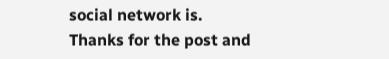social network is. Thanks for the post and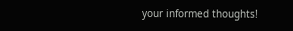your informed thoughts!